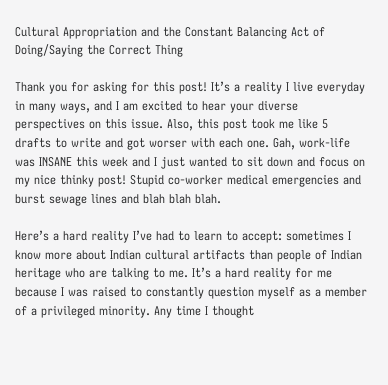Cultural Appropriation and the Constant Balancing Act of Doing/Saying the Correct Thing

Thank you for asking for this post! It’s a reality I live everyday in many ways, and I am excited to hear your diverse perspectives on this issue. Also, this post took me like 5 drafts to write and got worser with each one. Gah, work-life was INSANE this week and I just wanted to sit down and focus on my nice thinky post! Stupid co-worker medical emergencies and burst sewage lines and blah blah blah.

Here’s a hard reality I’ve had to learn to accept: sometimes I know more about Indian cultural artifacts than people of Indian heritage who are talking to me. It’s a hard reality for me because I was raised to constantly question myself as a member of a privileged minority. Any time I thought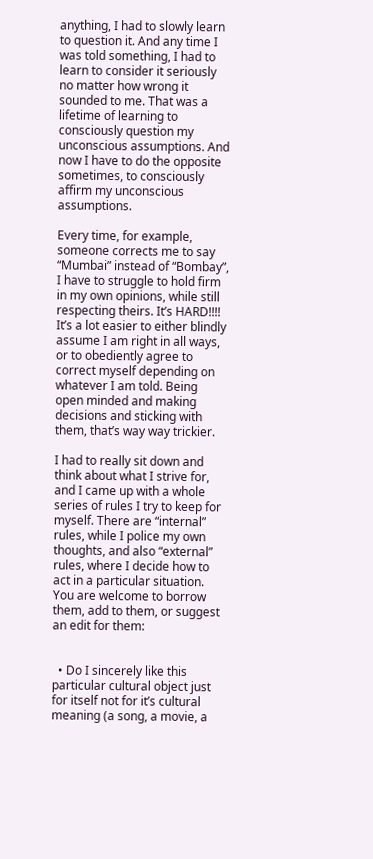anything, I had to slowly learn to question it. And any time I was told something, I had to learn to consider it seriously no matter how wrong it sounded to me. That was a lifetime of learning to consciously question my unconscious assumptions. And now I have to do the opposite sometimes, to consciously affirm my unconscious assumptions.

Every time, for example, someone corrects me to say “Mumbai” instead of “Bombay”, I have to struggle to hold firm in my own opinions, while still respecting theirs. It’s HARD!!!! It’s a lot easier to either blindly assume I am right in all ways, or to obediently agree to correct myself depending on whatever I am told. Being open minded and making decisions and sticking with them, that’s way way trickier.

I had to really sit down and think about what I strive for, and I came up with a whole series of rules I try to keep for myself. There are “internal” rules, while I police my own thoughts, and also “external” rules, where I decide how to act in a particular situation. You are welcome to borrow them, add to them, or suggest an edit for them:


  • Do I sincerely like this particular cultural object just for itself not for it’s cultural meaning (a song, a movie, a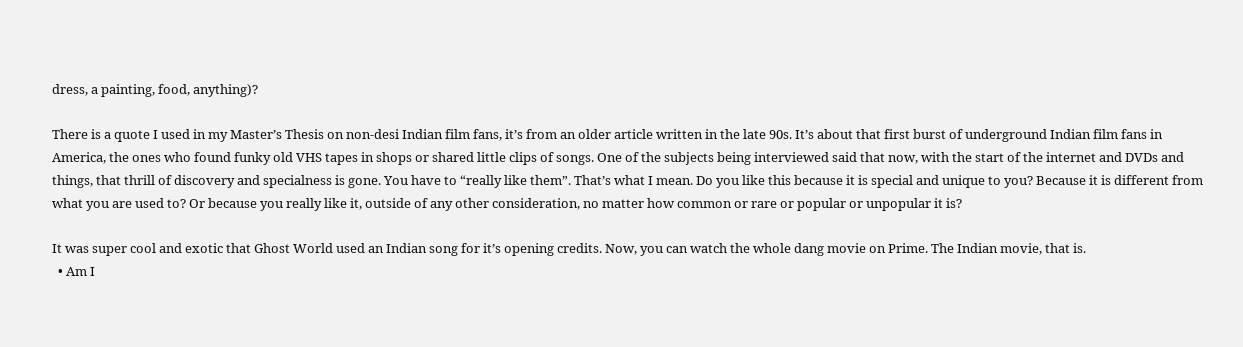dress, a painting, food, anything)?

There is a quote I used in my Master’s Thesis on non-desi Indian film fans, it’s from an older article written in the late 90s. It’s about that first burst of underground Indian film fans in America, the ones who found funky old VHS tapes in shops or shared little clips of songs. One of the subjects being interviewed said that now, with the start of the internet and DVDs and things, that thrill of discovery and specialness is gone. You have to “really like them”. That’s what I mean. Do you like this because it is special and unique to you? Because it is different from what you are used to? Or because you really like it, outside of any other consideration, no matter how common or rare or popular or unpopular it is?

It was super cool and exotic that Ghost World used an Indian song for it’s opening credits. Now, you can watch the whole dang movie on Prime. The Indian movie, that is.
  • Am I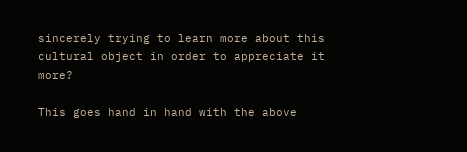sincerely trying to learn more about this cultural object in order to appreciate it more?

This goes hand in hand with the above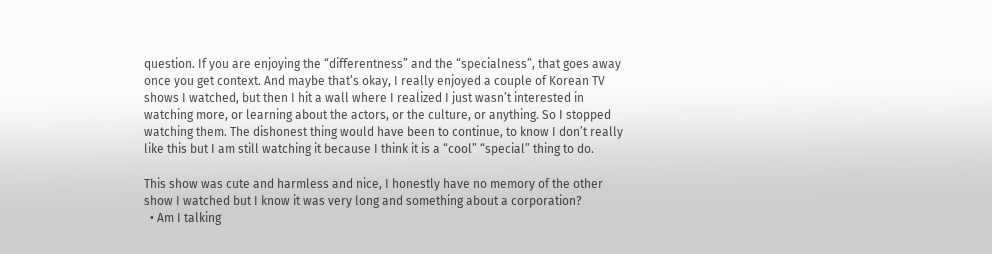question. If you are enjoying the “differentness” and the “specialness”, that goes away once you get context. And maybe that’s okay, I really enjoyed a couple of Korean TV shows I watched, but then I hit a wall where I realized I just wasn’t interested in watching more, or learning about the actors, or the culture, or anything. So I stopped watching them. The dishonest thing would have been to continue, to know I don’t really like this but I am still watching it because I think it is a “cool” “special” thing to do.

This show was cute and harmless and nice, I honestly have no memory of the other show I watched but I know it was very long and something about a corporation?
  • Am I talking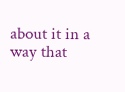about it in a way that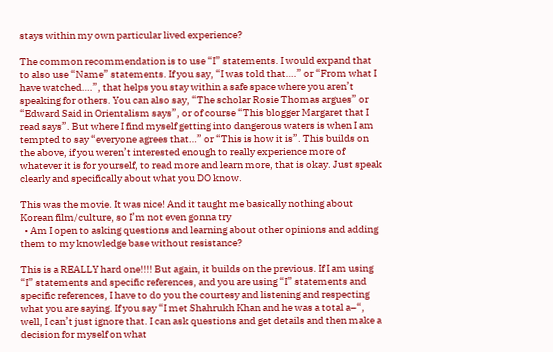stays within my own particular lived experience?

The common recommendation is to use “I” statements. I would expand that to also use “Name” statements. If you say, “I was told that….” or “From what I have watched….”, that helps you stay within a safe space where you aren’t speaking for others. You can also say, “The scholar Rosie Thomas argues” or “Edward Said in Orientalism says”, or of course “This blogger Margaret that I read says”. But where I find myself getting into dangerous waters is when I am tempted to say “everyone agrees that…” or “This is how it is”. This builds on the above, if you weren’t interested enough to really experience more of whatever it is for yourself, to read more and learn more, that is okay. Just speak clearly and specifically about what you DO know.

This was the movie. It was nice! And it taught me basically nothing about Korean film/culture, so I’m not even gonna try
  • Am I open to asking questions and learning about other opinions and adding them to my knowledge base without resistance?

This is a REALLY hard one!!!! But again, it builds on the previous. If I am using “I” statements and specific references, and you are using “I” statements and specific references, I have to do you the courtesy and listening and respecting what you are saying. If you say “I met Shahrukh Khan and he was a total a–“, well, I can’t just ignore that. I can ask questions and get details and then make a decision for myself on what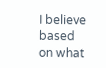I believe based on what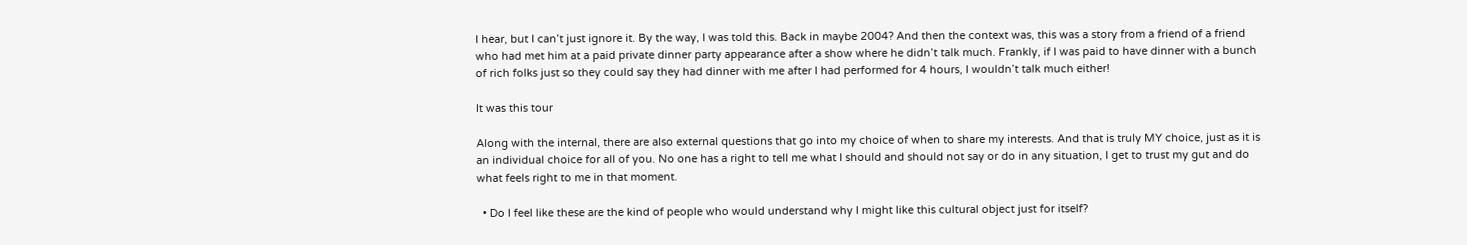I hear, but I can’t just ignore it. By the way, I was told this. Back in maybe 2004? And then the context was, this was a story from a friend of a friend who had met him at a paid private dinner party appearance after a show where he didn’t talk much. Frankly, if I was paid to have dinner with a bunch of rich folks just so they could say they had dinner with me after I had performed for 4 hours, I wouldn’t talk much either!

It was this tour

Along with the internal, there are also external questions that go into my choice of when to share my interests. And that is truly MY choice, just as it is an individual choice for all of you. No one has a right to tell me what I should and should not say or do in any situation, I get to trust my gut and do what feels right to me in that moment.

  • Do I feel like these are the kind of people who would understand why I might like this cultural object just for itself?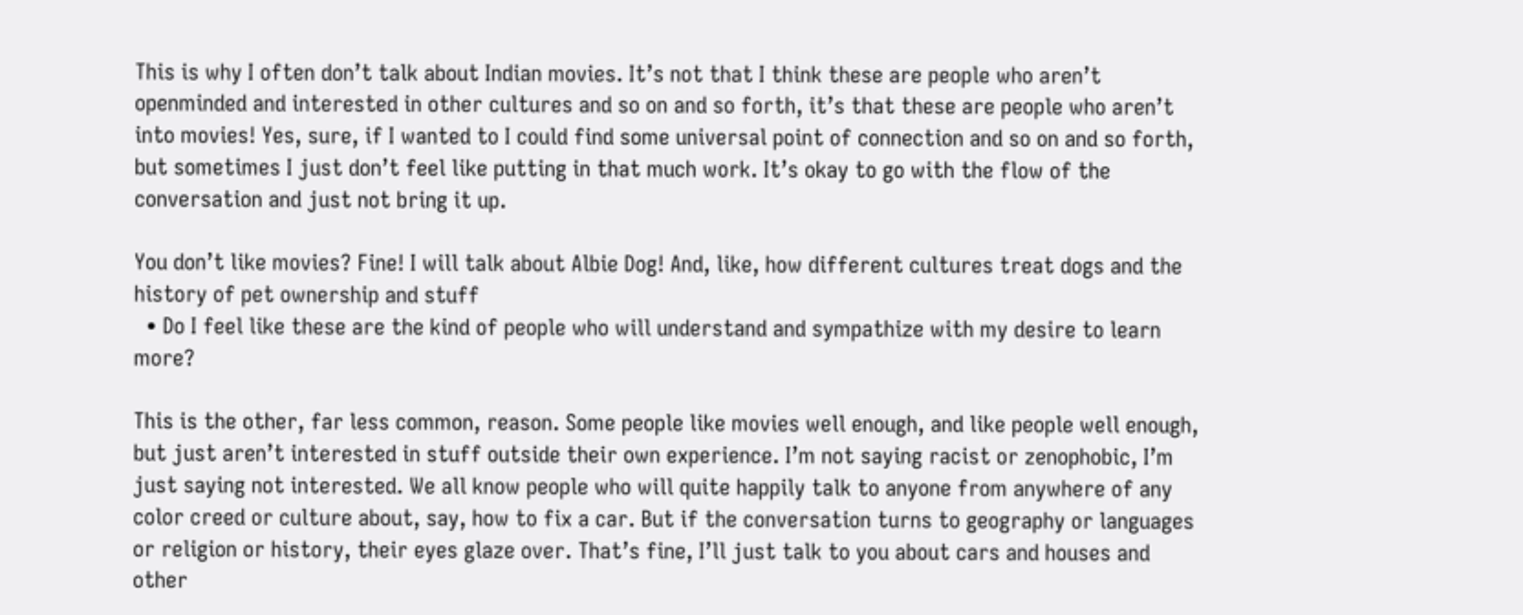This is why I often don’t talk about Indian movies. It’s not that I think these are people who aren’t openminded and interested in other cultures and so on and so forth, it’s that these are people who aren’t into movies! Yes, sure, if I wanted to I could find some universal point of connection and so on and so forth, but sometimes I just don’t feel like putting in that much work. It’s okay to go with the flow of the conversation and just not bring it up.

You don’t like movies? Fine! I will talk about Albie Dog! And, like, how different cultures treat dogs and the history of pet ownership and stuff
  • Do I feel like these are the kind of people who will understand and sympathize with my desire to learn more?

This is the other, far less common, reason. Some people like movies well enough, and like people well enough, but just aren’t interested in stuff outside their own experience. I’m not saying racist or zenophobic, I’m just saying not interested. We all know people who will quite happily talk to anyone from anywhere of any color creed or culture about, say, how to fix a car. But if the conversation turns to geography or languages or religion or history, their eyes glaze over. That’s fine, I’ll just talk to you about cars and houses and other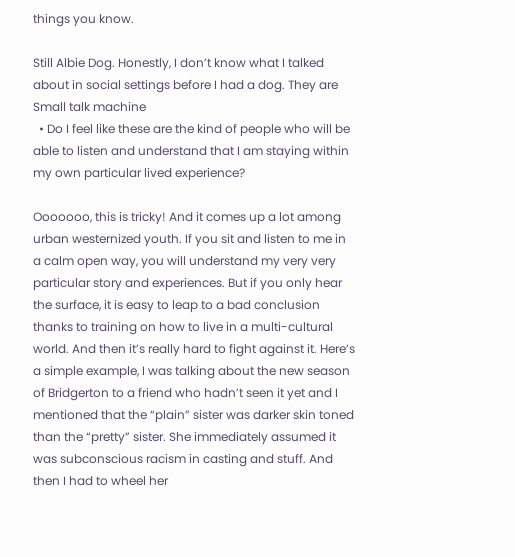things you know.

Still Albie Dog. Honestly, I don’t know what I talked about in social settings before I had a dog. They are Small talk machine
  • Do I feel like these are the kind of people who will be able to listen and understand that I am staying within my own particular lived experience?

Ooooooo, this is tricky! And it comes up a lot among urban westernized youth. If you sit and listen to me in a calm open way, you will understand my very very particular story and experiences. But if you only hear the surface, it is easy to leap to a bad conclusion thanks to training on how to live in a multi-cultural world. And then it’s really hard to fight against it. Here’s a simple example, I was talking about the new season of Bridgerton to a friend who hadn’t seen it yet and I mentioned that the “plain” sister was darker skin toned than the “pretty” sister. She immediately assumed it was subconscious racism in casting and stuff. And then I had to wheel her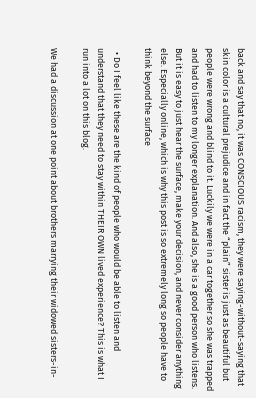back and say that no, it was CONSCIOUS racism, they were saying-without-saying that skin color is a cultural prejudice and in fact the “plain” sister is just as beautiful but people were wrong and blind to it. Luckily we were in a car together so she was trapped and had to listen to my longer explanation. And also, she is a good person who listens. But it is easy to just hear the surface, make your decision, and never consider anything else. Especially online, which is why this post is so extremely long so people have to think beyond the surface

  • Do I feel like these are the kind of people who would be able to listen and understand that they need to stay within THEIR OWN lived experience? This is what I run into a lot on this blog.

We had a discussion at one point about brothers marrying their widowed sisters-in-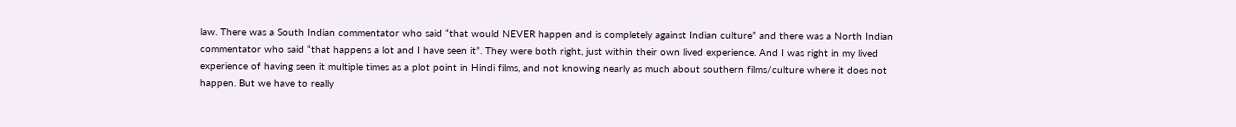law. There was a South Indian commentator who said “that would NEVER happen and is completely against Indian culture” and there was a North Indian commentator who said “that happens a lot and I have seen it”. They were both right, just within their own lived experience. And I was right in my lived experience of having seen it multiple times as a plot point in Hindi films, and not knowing nearly as much about southern films/culture where it does not happen. But we have to really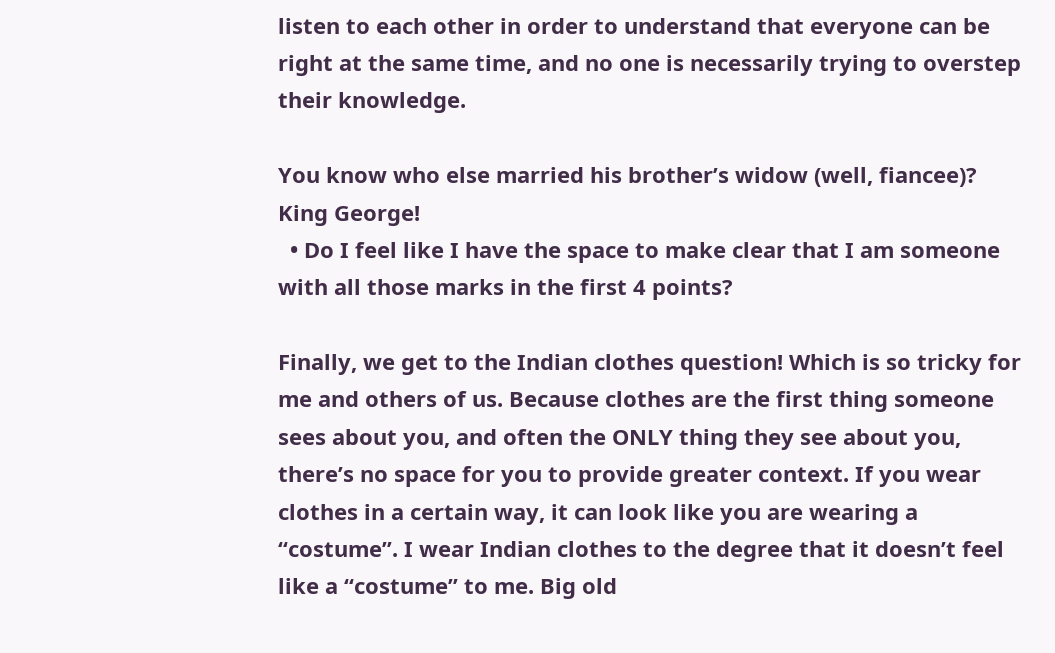listen to each other in order to understand that everyone can be right at the same time, and no one is necessarily trying to overstep their knowledge.

You know who else married his brother’s widow (well, fiancee)? King George!
  • Do I feel like I have the space to make clear that I am someone with all those marks in the first 4 points?

Finally, we get to the Indian clothes question! Which is so tricky for me and others of us. Because clothes are the first thing someone sees about you, and often the ONLY thing they see about you, there’s no space for you to provide greater context. If you wear clothes in a certain way, it can look like you are wearing a “costume”. I wear Indian clothes to the degree that it doesn’t feel like a “costume” to me. Big old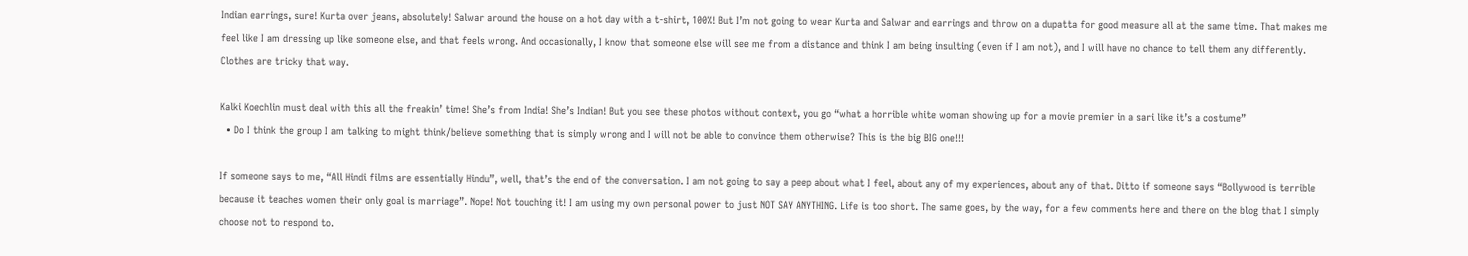Indian earrings, sure! Kurta over jeans, absolutely! Salwar around the house on a hot day with a t-shirt, 100%! But I’m not going to wear Kurta and Salwar and earrings and throw on a dupatta for good measure all at the same time. That makes me feel like I am dressing up like someone else, and that feels wrong. And occasionally, I know that someone else will see me from a distance and think I am being insulting (even if I am not), and I will have no chance to tell them any differently. Clothes are tricky that way.

Kalki Koechlin must deal with this all the freakin’ time! She’s from India! She’s Indian! But you see these photos without context, you go “what a horrible white woman showing up for a movie premier in a sari like it’s a costume”
  • Do I think the group I am talking to might think/believe something that is simply wrong and I will not be able to convince them otherwise? This is the big BIG one!!!

If someone says to me, “All Hindi films are essentially Hindu”, well, that’s the end of the conversation. I am not going to say a peep about what I feel, about any of my experiences, about any of that. Ditto if someone says “Bollywood is terrible because it teaches women their only goal is marriage”. Nope! Not touching it! I am using my own personal power to just NOT SAY ANYTHING. Life is too short. The same goes, by the way, for a few comments here and there on the blog that I simply choose not to respond to.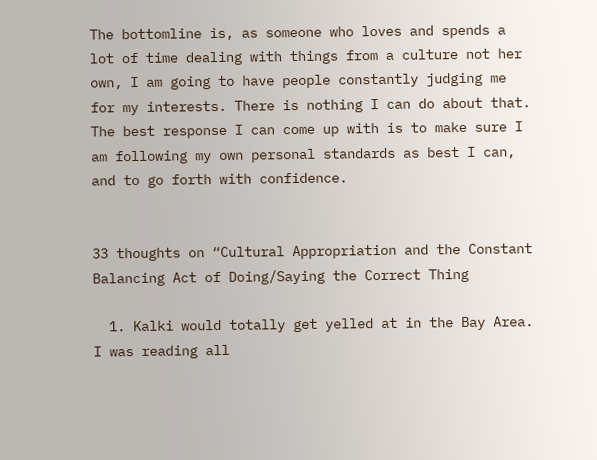The bottomline is, as someone who loves and spends a lot of time dealing with things from a culture not her own, I am going to have people constantly judging me for my interests. There is nothing I can do about that. The best response I can come up with is to make sure I am following my own personal standards as best I can, and to go forth with confidence.


33 thoughts on “Cultural Appropriation and the Constant Balancing Act of Doing/Saying the Correct Thing

  1. Kalki would totally get yelled at in the Bay Area. I was reading all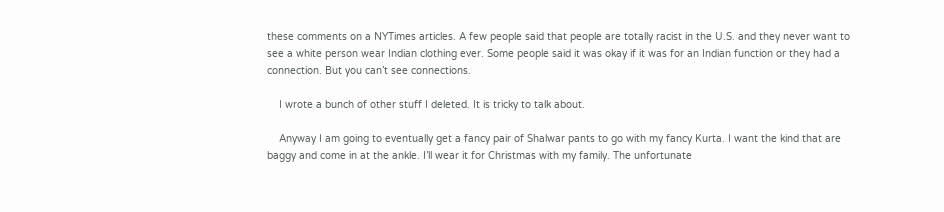these comments on a NYTimes articles. A few people said that people are totally racist in the U.S. and they never want to see a white person wear Indian clothing ever. Some people said it was okay if it was for an Indian function or they had a connection. But you can’t see connections.

    I wrote a bunch of other stuff I deleted. It is tricky to talk about.

    Anyway I am going to eventually get a fancy pair of Shalwar pants to go with my fancy Kurta. I want the kind that are baggy and come in at the ankle. I’ll wear it for Christmas with my family. The unfortunate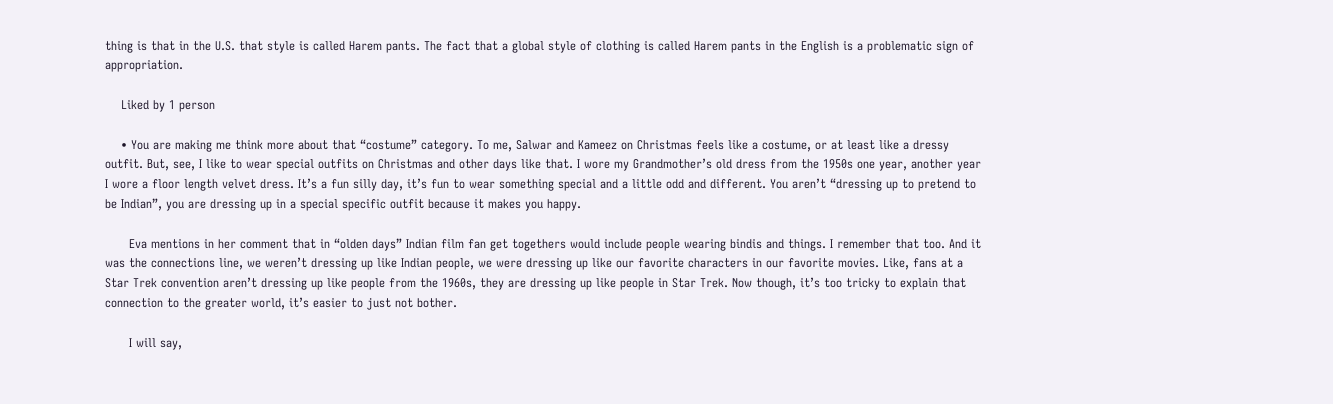thing is that in the U.S. that style is called Harem pants. The fact that a global style of clothing is called Harem pants in the English is a problematic sign of appropriation.

    Liked by 1 person

    • You are making me think more about that “costume” category. To me, Salwar and Kameez on Christmas feels like a costume, or at least like a dressy outfit. But, see, I like to wear special outfits on Christmas and other days like that. I wore my Grandmother’s old dress from the 1950s one year, another year I wore a floor length velvet dress. It’s a fun silly day, it’s fun to wear something special and a little odd and different. You aren’t “dressing up to pretend to be Indian”, you are dressing up in a special specific outfit because it makes you happy.

      Eva mentions in her comment that in “olden days” Indian film fan get togethers would include people wearing bindis and things. I remember that too. And it was the connections line, we weren’t dressing up like Indian people, we were dressing up like our favorite characters in our favorite movies. Like, fans at a Star Trek convention aren’t dressing up like people from the 1960s, they are dressing up like people in Star Trek. Now though, it’s too tricky to explain that connection to the greater world, it’s easier to just not bother.

      I will say,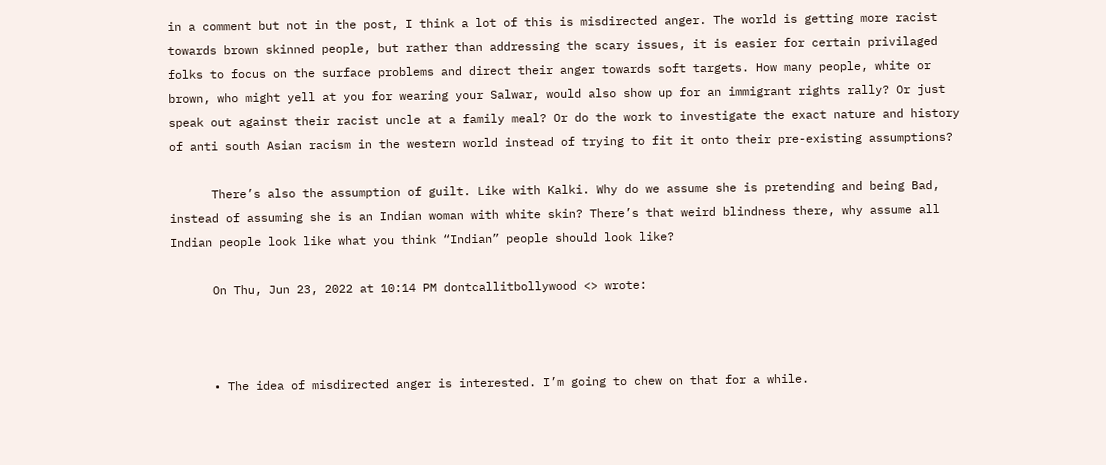in a comment but not in the post, I think a lot of this is misdirected anger. The world is getting more racist towards brown skinned people, but rather than addressing the scary issues, it is easier for certain privilaged folks to focus on the surface problems and direct their anger towards soft targets. How many people, white or brown, who might yell at you for wearing your Salwar, would also show up for an immigrant rights rally? Or just speak out against their racist uncle at a family meal? Or do the work to investigate the exact nature and history of anti south Asian racism in the western world instead of trying to fit it onto their pre-existing assumptions?

      There’s also the assumption of guilt. Like with Kalki. Why do we assume she is pretending and being Bad, instead of assuming she is an Indian woman with white skin? There’s that weird blindness there, why assume all Indian people look like what you think “Indian” people should look like?

      On Thu, Jun 23, 2022 at 10:14 PM dontcallitbollywood <> wrote:



      • The idea of misdirected anger is interested. I’m going to chew on that for a while.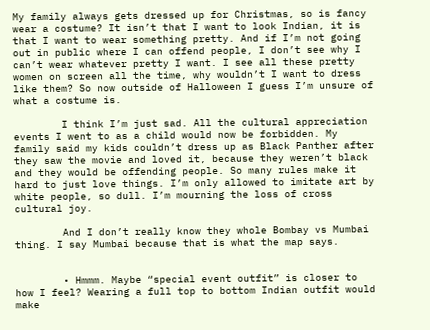My family always gets dressed up for Christmas, so is fancy wear a costume? It isn’t that I want to look Indian, it is that I want to wear something pretty. And if I’m not going out in public where I can offend people, I don’t see why I can’t wear whatever pretty I want. I see all these pretty women on screen all the time, why wouldn’t I want to dress like them? So now outside of Halloween I guess I’m unsure of what a costume is.

        I think I’m just sad. All the cultural appreciation events I went to as a child would now be forbidden. My family said my kids couldn’t dress up as Black Panther after they saw the movie and loved it, because they weren’t black and they would be offending people. So many rules make it hard to just love things. I’m only allowed to imitate art by white people, so dull. I’m mourning the loss of cross cultural joy.

        And I don’t really know they whole Bombay vs Mumbai thing. I say Mumbai because that is what the map says.


        • Hmmm. Maybe “special event outfit” is closer to how I feel? Wearing a full top to bottom Indian outfit would make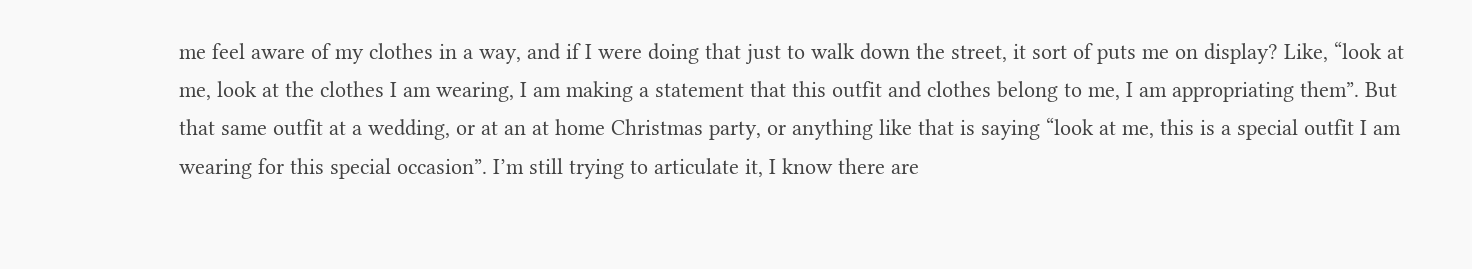me feel aware of my clothes in a way, and if I were doing that just to walk down the street, it sort of puts me on display? Like, “look at me, look at the clothes I am wearing, I am making a statement that this outfit and clothes belong to me, I am appropriating them”. But that same outfit at a wedding, or at an at home Christmas party, or anything like that is saying “look at me, this is a special outfit I am wearing for this special occasion”. I’m still trying to articulate it, I know there are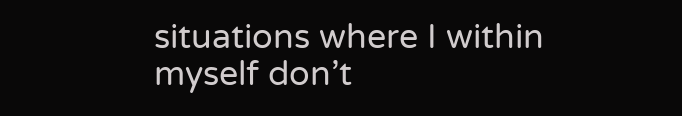situations where I within myself don’t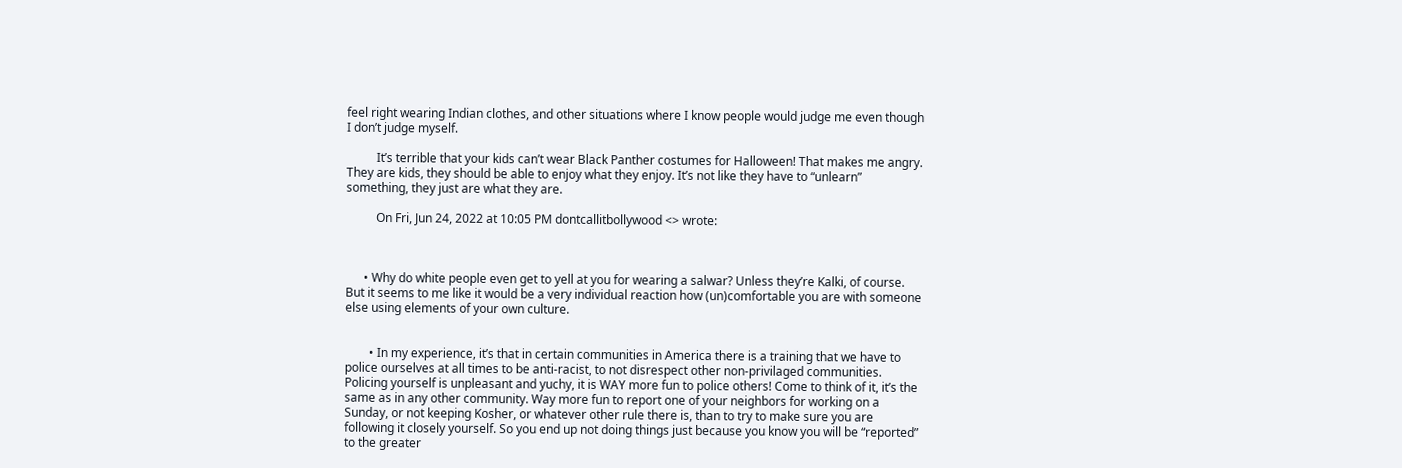feel right wearing Indian clothes, and other situations where I know people would judge me even though I don’t judge myself.

          It’s terrible that your kids can’t wear Black Panther costumes for Halloween! That makes me angry. They are kids, they should be able to enjoy what they enjoy. It’s not like they have to “unlearn” something, they just are what they are.

          On Fri, Jun 24, 2022 at 10:05 PM dontcallitbollywood <> wrote:



      • Why do white people even get to yell at you for wearing a salwar? Unless they’re Kalki, of course. But it seems to me like it would be a very individual reaction how (un)comfortable you are with someone else using elements of your own culture.


        • In my experience, it’s that in certain communities in America there is a training that we have to police ourselves at all times to be anti-racist, to not disrespect other non-privilaged communities. Policing yourself is unpleasant and yuchy, it is WAY more fun to police others! Come to think of it, it’s the same as in any other community. Way more fun to report one of your neighbors for working on a Sunday, or not keeping Kosher, or whatever other rule there is, than to try to make sure you are following it closely yourself. So you end up not doing things just because you know you will be “reported” to the greater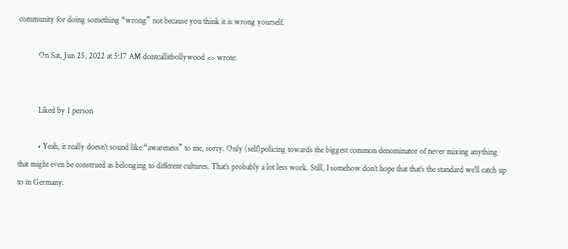community for doing something “wrong” not because you think it is wrong yourself.

          On Sat, Jun 25, 2022 at 5:17 AM dontcallitbollywood <> wrote:


          Liked by 1 person

          • Yeah, it really doesn’t sound like “awareness” to me, sorry. Only (self)policing towards the biggest common denominator of never mixing anything that might even be construed as belonging to different cultures. That’s probably a lot less work. Still, I somehow don’t hope that that’s the standard we’ll catch up to in Germany.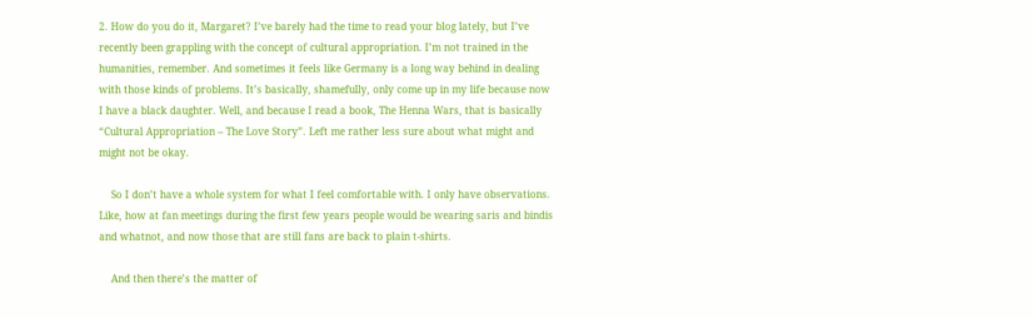2. How do you do it, Margaret? I’ve barely had the time to read your blog lately, but I’ve recently been grappling with the concept of cultural appropriation. I’m not trained in the humanities, remember. And sometimes it feels like Germany is a long way behind in dealing with those kinds of problems. It’s basically, shamefully, only come up in my life because now I have a black daughter. Well, and because I read a book, The Henna Wars, that is basically “Cultural Appropriation – The Love Story”. Left me rather less sure about what might and might not be okay.

    So I don’t have a whole system for what I feel comfortable with. I only have observations. Like, how at fan meetings during the first few years people would be wearing saris and bindis and whatnot, and now those that are still fans are back to plain t-shirts.

    And then there’s the matter of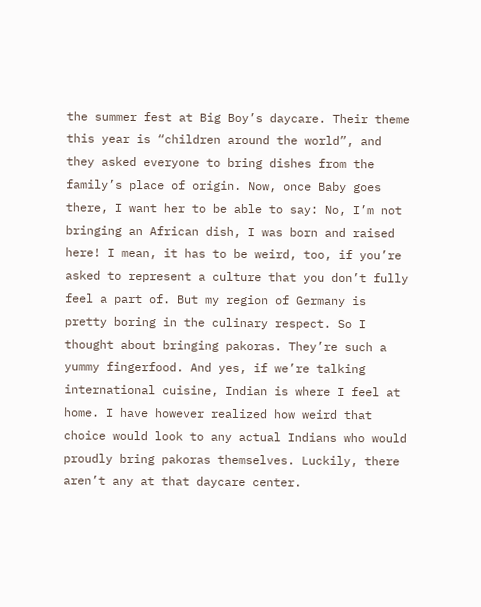the summer fest at Big Boy’s daycare. Their theme this year is “children around the world”, and they asked everyone to bring dishes from the family’s place of origin. Now, once Baby goes there, I want her to be able to say: No, I’m not bringing an African dish, I was born and raised here! I mean, it has to be weird, too, if you’re asked to represent a culture that you don’t fully feel a part of. But my region of Germany is pretty boring in the culinary respect. So I thought about bringing pakoras. They’re such a yummy fingerfood. And yes, if we’re talking international cuisine, Indian is where I feel at home. I have however realized how weird that choice would look to any actual Indians who would proudly bring pakoras themselves. Luckily, there aren’t any at that daycare center.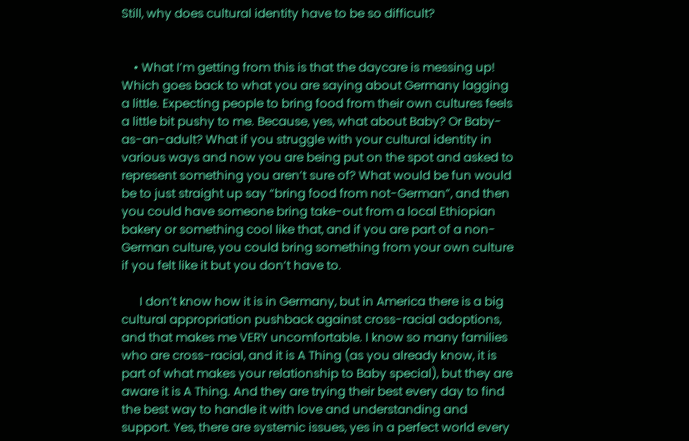Still, why does cultural identity have to be so difficult?


    • What I’m getting from this is that the daycare is messing up! Which goes back to what you are saying about Germany lagging a little. Expecting people to bring food from their own cultures feels a little bit pushy to me. Because, yes, what about Baby? Or Baby-as-an-adult? What if you struggle with your cultural identity in various ways and now you are being put on the spot and asked to represent something you aren’t sure of? What would be fun would be to just straight up say “bring food from not-German”, and then you could have someone bring take-out from a local Ethiopian bakery or something cool like that, and if you are part of a non-German culture, you could bring something from your own culture if you felt like it but you don’t have to.

      I don’t know how it is in Germany, but in America there is a big cultural appropriation pushback against cross-racial adoptions, and that makes me VERY uncomfortable. I know so many families who are cross-racial, and it is A Thing (as you already know, it is part of what makes your relationship to Baby special), but they are aware it is A Thing. And they are trying their best every day to find the best way to handle it with love and understanding and support. Yes, there are systemic issues, yes in a perfect world every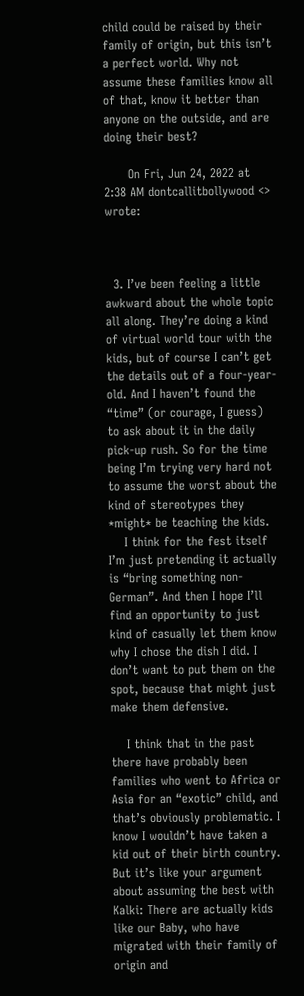child could be raised by their family of origin, but this isn’t a perfect world. Why not assume these families know all of that, know it better than anyone on the outside, and are doing their best?

      On Fri, Jun 24, 2022 at 2:38 AM dontcallitbollywood <> wrote:



  3. I’ve been feeling a little awkward about the whole topic all along. They’re doing a kind of virtual world tour with the kids, but of course I can’t get the details out of a four-year-old. And I haven’t found the “time” (or courage, I guess) to ask about it in the daily pick-up rush. So for the time being I’m trying very hard not to assume the worst about the kind of stereotypes they *might* be teaching the kids.
    I think for the fest itself I’m just pretending it actually is “bring something non-German”. And then I hope I’ll find an opportunity to just kind of casually let them know why I chose the dish I did. I don’t want to put them on the spot, because that might just make them defensive.

    I think that in the past there have probably been families who went to Africa or Asia for an “exotic” child, and that’s obviously problematic. I know I wouldn’t have taken a kid out of their birth country. But it’s like your argument about assuming the best with Kalki: There are actually kids like our Baby, who have migrated with their family of origin and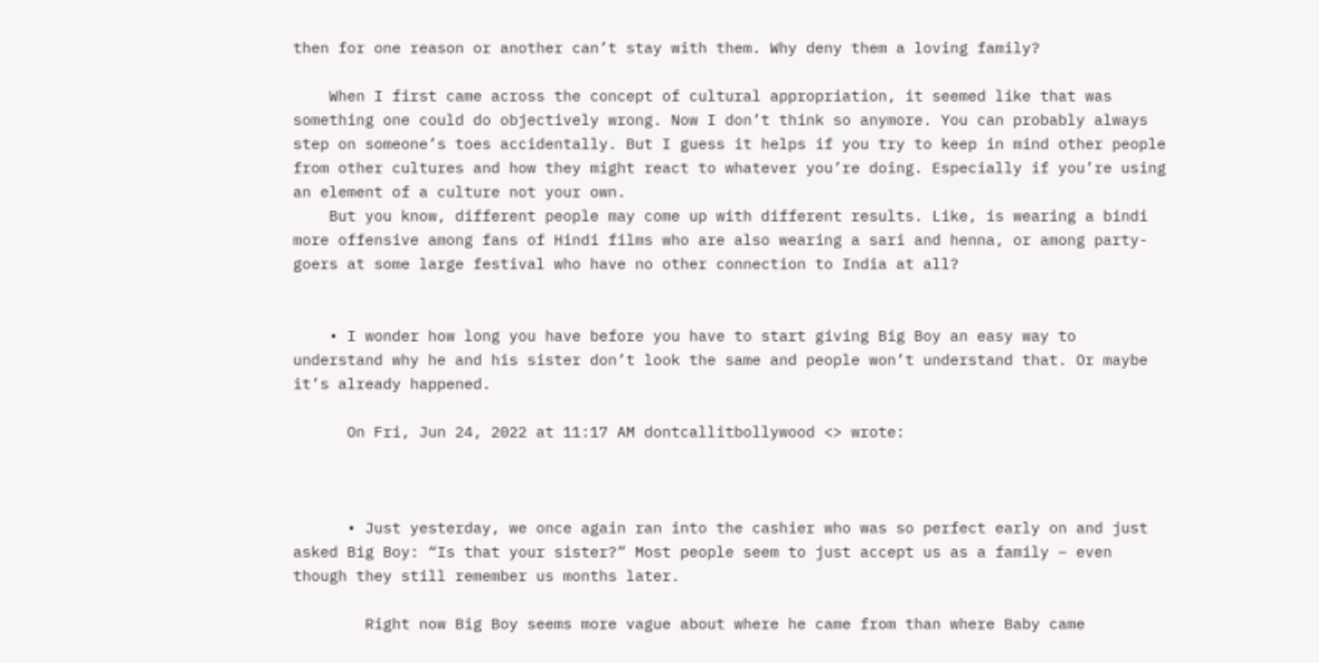then for one reason or another can’t stay with them. Why deny them a loving family?

    When I first came across the concept of cultural appropriation, it seemed like that was something one could do objectively wrong. Now I don’t think so anymore. You can probably always step on someone’s toes accidentally. But I guess it helps if you try to keep in mind other people from other cultures and how they might react to whatever you’re doing. Especially if you’re using an element of a culture not your own.
    But you know, different people may come up with different results. Like, is wearing a bindi more offensive among fans of Hindi films who are also wearing a sari and henna, or among party-goers at some large festival who have no other connection to India at all?


    • I wonder how long you have before you have to start giving Big Boy an easy way to understand why he and his sister don’t look the same and people won’t understand that. Or maybe it’s already happened.

      On Fri, Jun 24, 2022 at 11:17 AM dontcallitbollywood <> wrote:



      • Just yesterday, we once again ran into the cashier who was so perfect early on and just asked Big Boy: “Is that your sister?” Most people seem to just accept us as a family – even though they still remember us months later.

        Right now Big Boy seems more vague about where he came from than where Baby came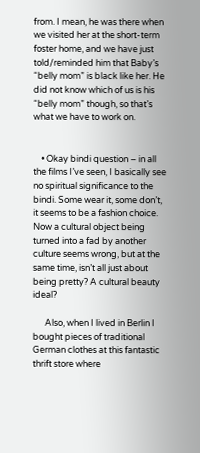from. I mean, he was there when we visited her at the short-term foster home, and we have just told/reminded him that Baby’s “belly mom” is black like her. He did not know which of us is his “belly mom” though, so that’s what we have to work on.


    • Okay bindi question – in all the films I’ve seen, I basically see no spiritual significance to the bindi. Some wear it, some don’t, it seems to be a fashion choice. Now a cultural object being turned into a fad by another culture seems wrong, but at the same time, isn’t all just about being pretty? A cultural beauty ideal?

      Also, when I lived in Berlin I bought pieces of traditional German clothes at this fantastic thrift store where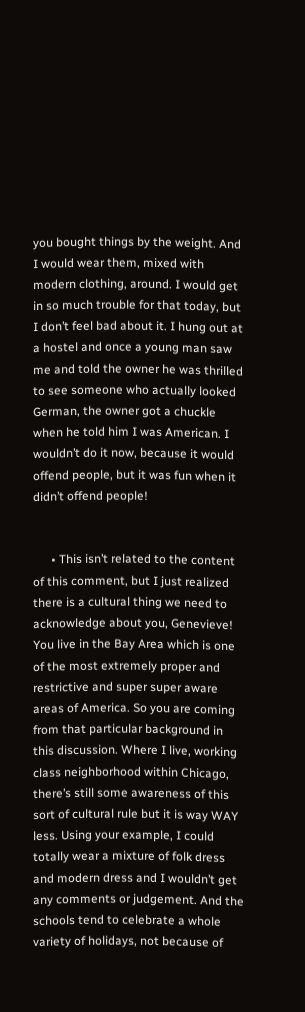you bought things by the weight. And I would wear them, mixed with modern clothing, around. I would get in so much trouble for that today, but I don’t feel bad about it. I hung out at a hostel and once a young man saw me and told the owner he was thrilled to see someone who actually looked German, the owner got a chuckle when he told him I was American. I wouldn’t do it now, because it would offend people, but it was fun when it didn’t offend people!


      • This isn’t related to the content of this comment, but I just realized there is a cultural thing we need to acknowledge about you, Genevieve! You live in the Bay Area which is one of the most extremely proper and restrictive and super super aware areas of America. So you are coming from that particular background in this discussion. Where I live, working class neighborhood within Chicago, there’s still some awareness of this sort of cultural rule but it is way WAY less. Using your example, I could totally wear a mixture of folk dress and modern dress and I wouldn’t get any comments or judgement. And the schools tend to celebrate a whole variety of holidays, not because of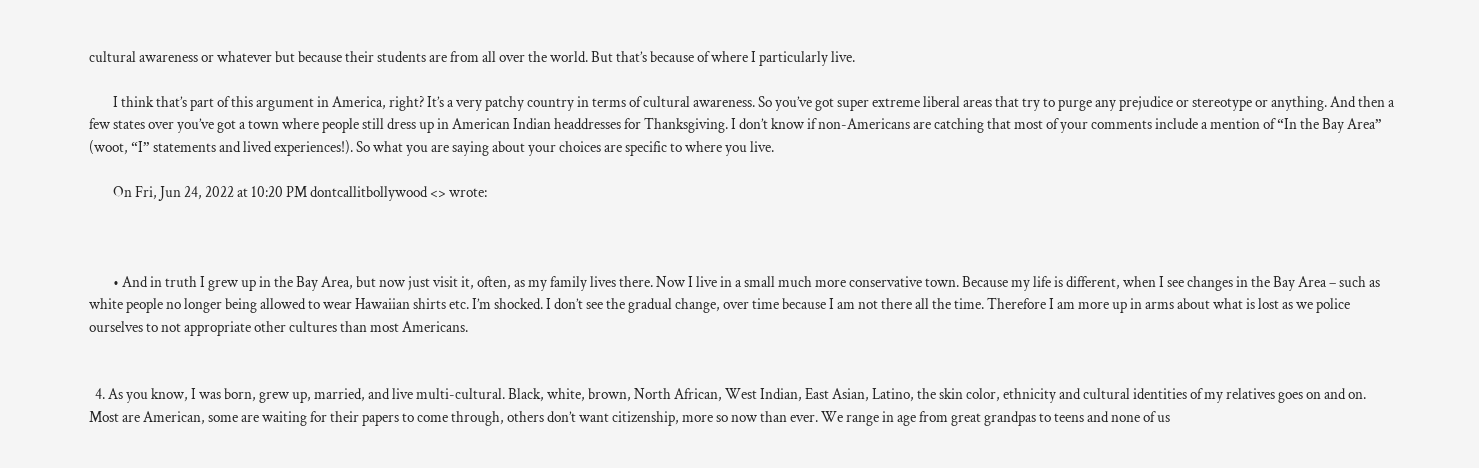cultural awareness or whatever but because their students are from all over the world. But that’s because of where I particularly live.

        I think that’s part of this argument in America, right? It’s a very patchy country in terms of cultural awareness. So you’ve got super extreme liberal areas that try to purge any prejudice or stereotype or anything. And then a few states over you’ve got a town where people still dress up in American Indian headdresses for Thanksgiving. I don’t know if non-Americans are catching that most of your comments include a mention of “In the Bay Area” (woot, “I” statements and lived experiences!). So what you are saying about your choices are specific to where you live.

        On Fri, Jun 24, 2022 at 10:20 PM dontcallitbollywood <> wrote:



        • And in truth I grew up in the Bay Area, but now just visit it, often, as my family lives there. Now I live in a small much more conservative town. Because my life is different, when I see changes in the Bay Area – such as white people no longer being allowed to wear Hawaiian shirts etc. I’m shocked. I don’t see the gradual change, over time because I am not there all the time. Therefore I am more up in arms about what is lost as we police ourselves to not appropriate other cultures than most Americans.


  4. As you know, I was born, grew up, married, and live multi-cultural. Black, white, brown, North African, West Indian, East Asian, Latino, the skin color, ethnicity and cultural identities of my relatives goes on and on. Most are American, some are waiting for their papers to come through, others don’t want citizenship, more so now than ever. We range in age from great grandpas to teens and none of us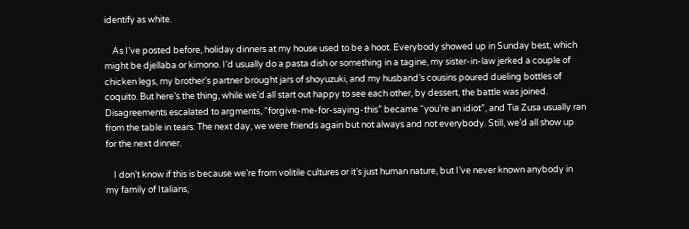identify as white.

    As I’ve posted before, holiday dinners at my house used to be a hoot. Everybody showed up in Sunday best, which might be djellaba or kimono. I’d usually do a pasta dish or something in a tagine, my sister-in-law jerked a couple of chicken legs, my brother’s partner brought jars of shoyuzuki, and my husband’s cousins poured dueling bottles of coquito. But here’s the thing, while we’d all start out happy to see each other, by dessert, the battle was joined. Disagreements escalated to argments, “forgive-me-for-saying-this” became “you’re an idiot”, and Tia Zusa usually ran from the table in tears. The next day, we were friends again but not always and not everybody. Still, we’d all show up for the next dinner.

    I don’t know if this is because we’re from volitile cultures or it’s just human nature, but I’ve never known anybody in my family of Italians,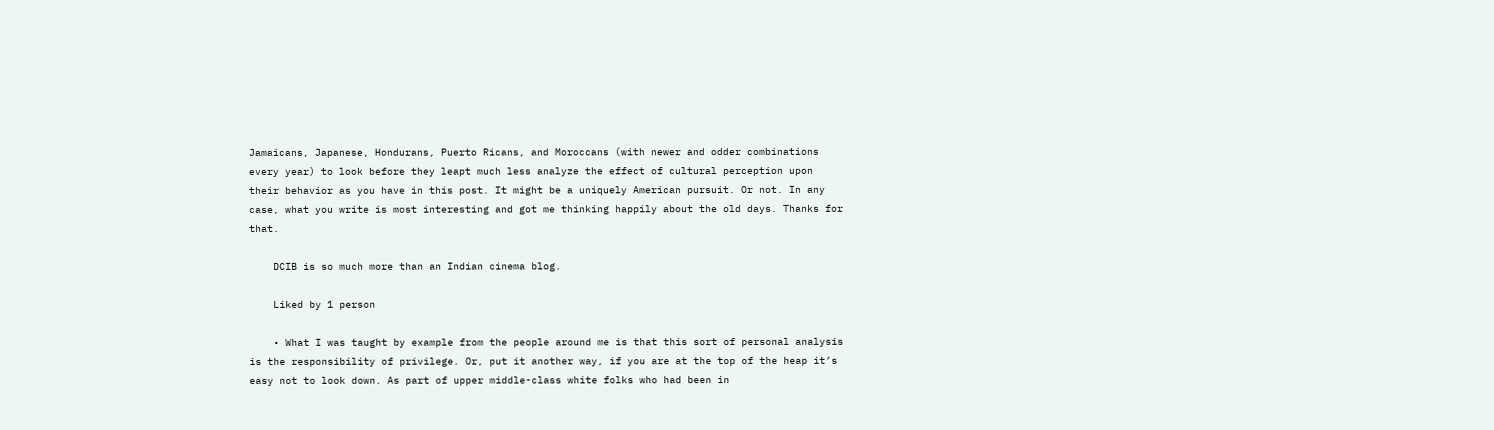Jamaicans, Japanese, Hondurans, Puerto Ricans, and Moroccans (with newer and odder combinations every year) to look before they leapt much less analyze the effect of cultural perception upon their behavior as you have in this post. It might be a uniquely American pursuit. Or not. In any case, what you write is most interesting and got me thinking happily about the old days. Thanks for that.

    DCIB is so much more than an Indian cinema blog.

    Liked by 1 person

    • What I was taught by example from the people around me is that this sort of personal analysis is the responsibility of privilege. Or, put it another way, if you are at the top of the heap it’s easy not to look down. As part of upper middle-class white folks who had been in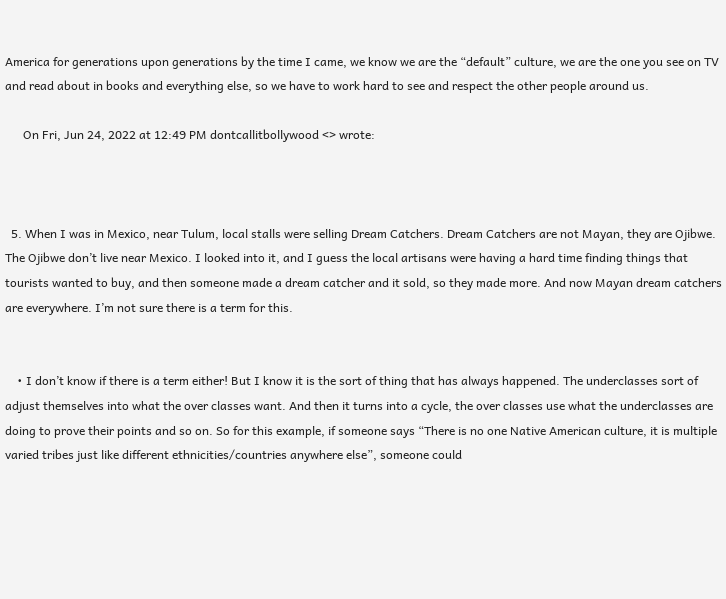America for generations upon generations by the time I came, we know we are the “default” culture, we are the one you see on TV and read about in books and everything else, so we have to work hard to see and respect the other people around us.

      On Fri, Jun 24, 2022 at 12:49 PM dontcallitbollywood <> wrote:



  5. When I was in Mexico, near Tulum, local stalls were selling Dream Catchers. Dream Catchers are not Mayan, they are Ojibwe. The Ojibwe don’t live near Mexico. I looked into it, and I guess the local artisans were having a hard time finding things that tourists wanted to buy, and then someone made a dream catcher and it sold, so they made more. And now Mayan dream catchers are everywhere. I’m not sure there is a term for this.


    • I don’t know if there is a term either! But I know it is the sort of thing that has always happened. The underclasses sort of adjust themselves into what the over classes want. And then it turns into a cycle, the over classes use what the underclasses are doing to prove their points and so on. So for this example, if someone says “There is no one Native American culture, it is multiple varied tribes just like different ethnicities/countries anywhere else”, someone could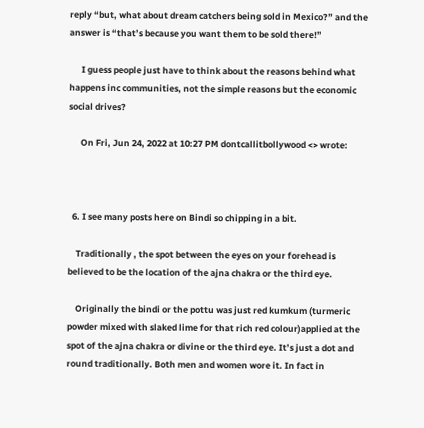reply “but, what about dream catchers being sold in Mexico?” and the answer is “that’s because you want them to be sold there!”

      I guess people just have to think about the reasons behind what happens inc communities, not the simple reasons but the economic social drives?

      On Fri, Jun 24, 2022 at 10:27 PM dontcallitbollywood <> wrote:



  6. I see many posts here on Bindi so chipping in a bit.

    Traditionally , the spot between the eyes on your forehead is believed to be the location of the ajna chakra or the third eye.

    Originally the bindi or the pottu was just red kumkum (turmeric powder mixed with slaked lime for that rich red colour)applied at the spot of the ajna chakra or divine or the third eye. It’s just a dot and round traditionally. Both men and women wore it. In fact in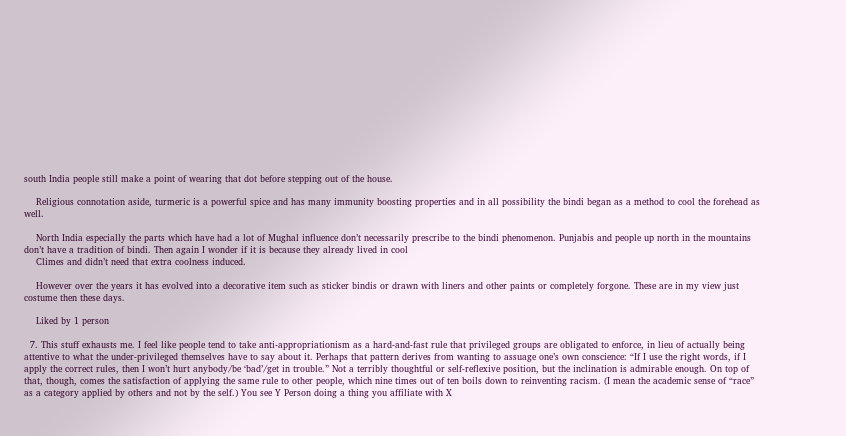south India people still make a point of wearing that dot before stepping out of the house.

    Religious connotation aside, turmeric is a powerful spice and has many immunity boosting properties and in all possibility the bindi began as a method to cool the forehead as well.

    North India especially the parts which have had a lot of Mughal influence don’t necessarily prescribe to the bindi phenomenon. Punjabis and people up north in the mountains don’t have a tradition of bindi. Then again I wonder if it is because they already lived in cool
    Climes and didn’t need that extra coolness induced.

    However over the years it has evolved into a decorative item such as sticker bindis or drawn with liners and other paints or completely forgone. These are in my view just costume then these days.

    Liked by 1 person

  7. This stuff exhausts me. I feel like people tend to take anti-appropriationism as a hard-and-fast rule that privileged groups are obligated to enforce, in lieu of actually being attentive to what the under-privileged themselves have to say about it. Perhaps that pattern derives from wanting to assuage one’s own conscience: “If I use the right words, if I apply the correct rules, then I won’t hurt anybody/be ‘bad’/get in trouble.” Not a terribly thoughtful or self-reflexive position, but the inclination is admirable enough. On top of that, though, comes the satisfaction of applying the same rule to other people, which nine times out of ten boils down to reinventing racism. (I mean the academic sense of “race” as a category applied by others and not by the self.) You see Y Person doing a thing you affiliate with X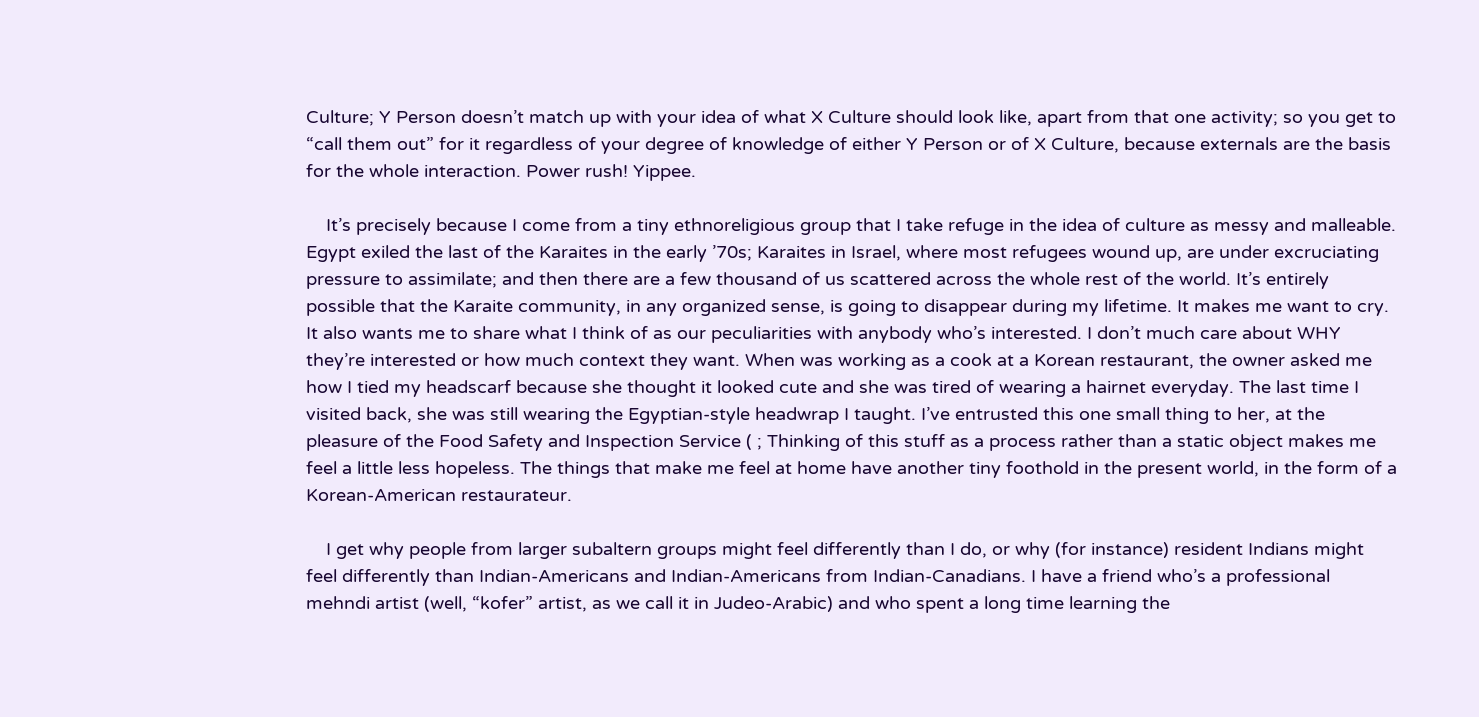Culture; Y Person doesn’t match up with your idea of what X Culture should look like, apart from that one activity; so you get to “call them out” for it regardless of your degree of knowledge of either Y Person or of X Culture, because externals are the basis for the whole interaction. Power rush! Yippee.

    It’s precisely because I come from a tiny ethnoreligious group that I take refuge in the idea of culture as messy and malleable. Egypt exiled the last of the Karaites in the early ’70s; Karaites in Israel, where most refugees wound up, are under excruciating pressure to assimilate; and then there are a few thousand of us scattered across the whole rest of the world. It’s entirely possible that the Karaite community, in any organized sense, is going to disappear during my lifetime. It makes me want to cry. It also wants me to share what I think of as our peculiarities with anybody who’s interested. I don’t much care about WHY they’re interested or how much context they want. When was working as a cook at a Korean restaurant, the owner asked me how I tied my headscarf because she thought it looked cute and she was tired of wearing a hairnet everyday. The last time I visited back, she was still wearing the Egyptian-style headwrap I taught. I’ve entrusted this one small thing to her, at the pleasure of the Food Safety and Inspection Service ( ; Thinking of this stuff as a process rather than a static object makes me feel a little less hopeless. The things that make me feel at home have another tiny foothold in the present world, in the form of a Korean-American restaurateur.

    I get why people from larger subaltern groups might feel differently than I do, or why (for instance) resident Indians might feel differently than Indian-Americans and Indian-Americans from Indian-Canadians. I have a friend who’s a professional mehndi artist (well, “kofer” artist, as we call it in Judeo-Arabic) and who spent a long time learning the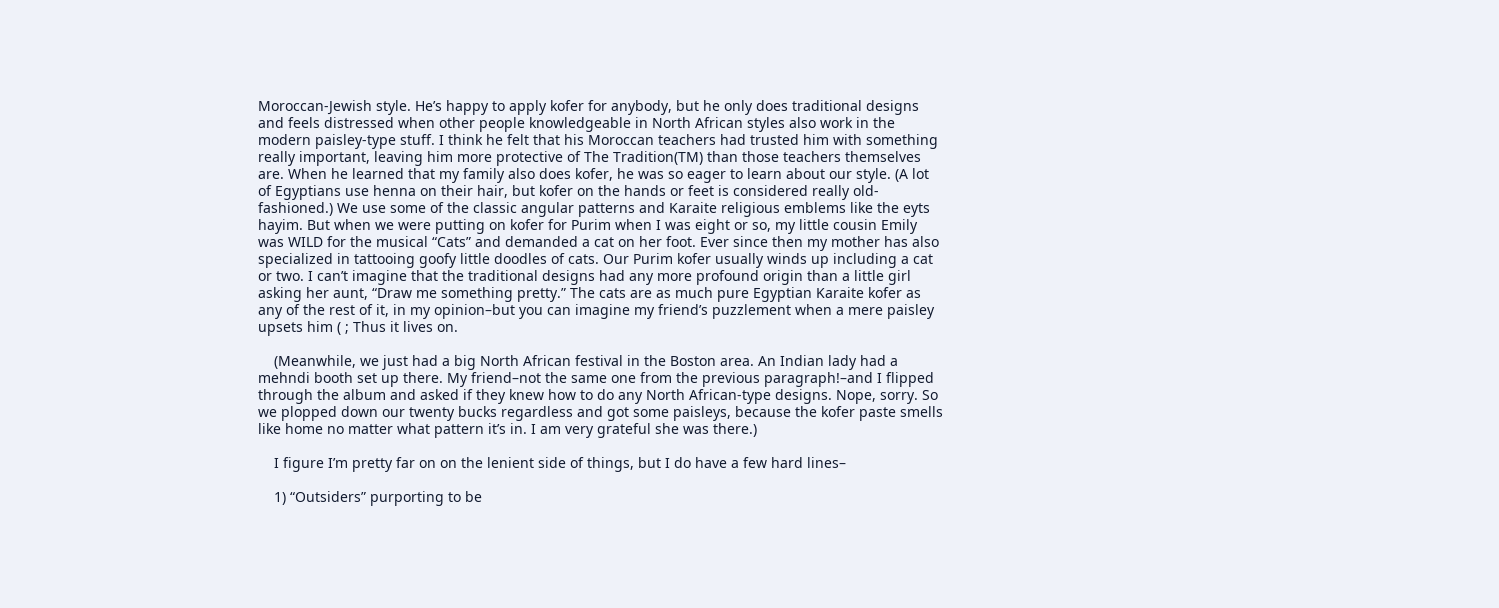Moroccan-Jewish style. He’s happy to apply kofer for anybody, but he only does traditional designs and feels distressed when other people knowledgeable in North African styles also work in the modern paisley-type stuff. I think he felt that his Moroccan teachers had trusted him with something really important, leaving him more protective of The Tradition(TM) than those teachers themselves are. When he learned that my family also does kofer, he was so eager to learn about our style. (A lot of Egyptians use henna on their hair, but kofer on the hands or feet is considered really old-fashioned.) We use some of the classic angular patterns and Karaite religious emblems like the eyts hayim. But when we were putting on kofer for Purim when I was eight or so, my little cousin Emily was WILD for the musical “Cats” and demanded a cat on her foot. Ever since then my mother has also specialized in tattooing goofy little doodles of cats. Our Purim kofer usually winds up including a cat or two. I can’t imagine that the traditional designs had any more profound origin than a little girl asking her aunt, “Draw me something pretty.” The cats are as much pure Egyptian Karaite kofer as any of the rest of it, in my opinion–but you can imagine my friend’s puzzlement when a mere paisley upsets him ( ; Thus it lives on.

    (Meanwhile, we just had a big North African festival in the Boston area. An Indian lady had a mehndi booth set up there. My friend–not the same one from the previous paragraph!–and I flipped through the album and asked if they knew how to do any North African-type designs. Nope, sorry. So we plopped down our twenty bucks regardless and got some paisleys, because the kofer paste smells like home no matter what pattern it’s in. I am very grateful she was there.)

    I figure I’m pretty far on on the lenient side of things, but I do have a few hard lines–

    1) “Outsiders” purporting to be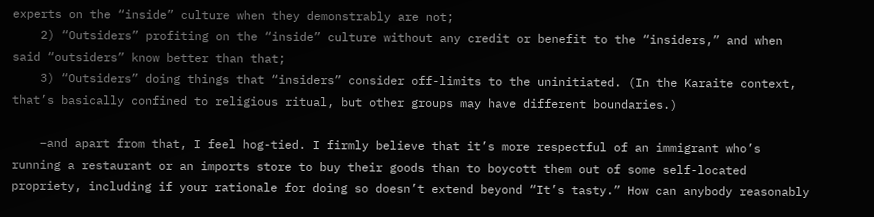experts on the “inside” culture when they demonstrably are not;
    2) “Outsiders” profiting on the “inside” culture without any credit or benefit to the “insiders,” and when said “outsiders” know better than that;
    3) “Outsiders” doing things that “insiders” consider off-limits to the uninitiated. (In the Karaite context, that’s basically confined to religious ritual, but other groups may have different boundaries.)

    –and apart from that, I feel hog-tied. I firmly believe that it’s more respectful of an immigrant who’s running a restaurant or an imports store to buy their goods than to boycott them out of some self-located propriety, including if your rationale for doing so doesn’t extend beyond “It’s tasty.” How can anybody reasonably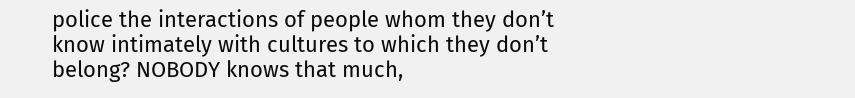police the interactions of people whom they don’t know intimately with cultures to which they don’t belong? NOBODY knows that much,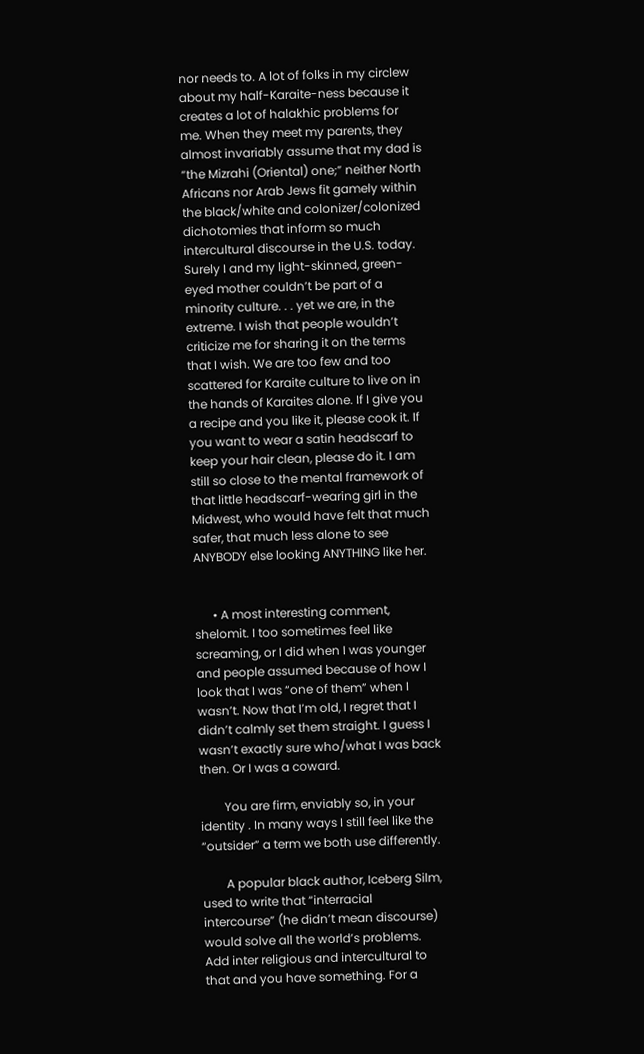nor needs to. A lot of folks in my circlew about my half-Karaite-ness because it creates a lot of halakhic problems for me. When they meet my parents, they almost invariably assume that my dad is “the Mizrahi (Oriental) one;” neither North Africans nor Arab Jews fit gamely within the black/white and colonizer/colonized dichotomies that inform so much intercultural discourse in the U.S. today. Surely I and my light-skinned, green-eyed mother couldn’t be part of a minority culture. . . yet we are, in the extreme. I wish that people wouldn’t criticize me for sharing it on the terms that I wish. We are too few and too scattered for Karaite culture to live on in the hands of Karaites alone. If I give you a recipe and you like it, please cook it. If you want to wear a satin headscarf to keep your hair clean, please do it. I am still so close to the mental framework of that little headscarf-wearing girl in the Midwest, who would have felt that much safer, that much less alone to see ANYBODY else looking ANYTHING like her.


      • A most interesting comment, shelomit. I too sometimes feel like screaming, or I did when I was younger and people assumed because of how I look that I was “one of them” when I wasn’t. Now that I’m old, I regret that I didn’t calmly set them straight. I guess I wasn’t exactly sure who/what I was back then. Or I was a coward.

        You are firm, enviably so, in your identity . In many ways I still feel like the “outsider” a term we both use differently.

        A popular black author, Iceberg Silm, used to write that “interracial intercourse” (he didn’t mean discourse) would solve all the world’s problems. Add inter religious and intercultural to that and you have something. For a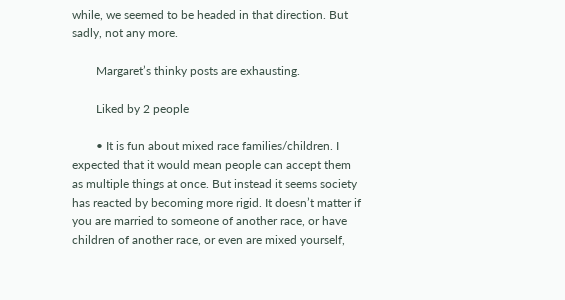while, we seemed to be headed in that direction. But sadly, not any more.

        Margaret’s thinky posts are exhausting.

        Liked by 2 people

        • It is fun about mixed race families/children. I expected that it would mean people can accept them as multiple things at once. But instead it seems society has reacted by becoming more rigid. It doesn’t matter if you are married to someone of another race, or have children of another race, or even are mixed yourself,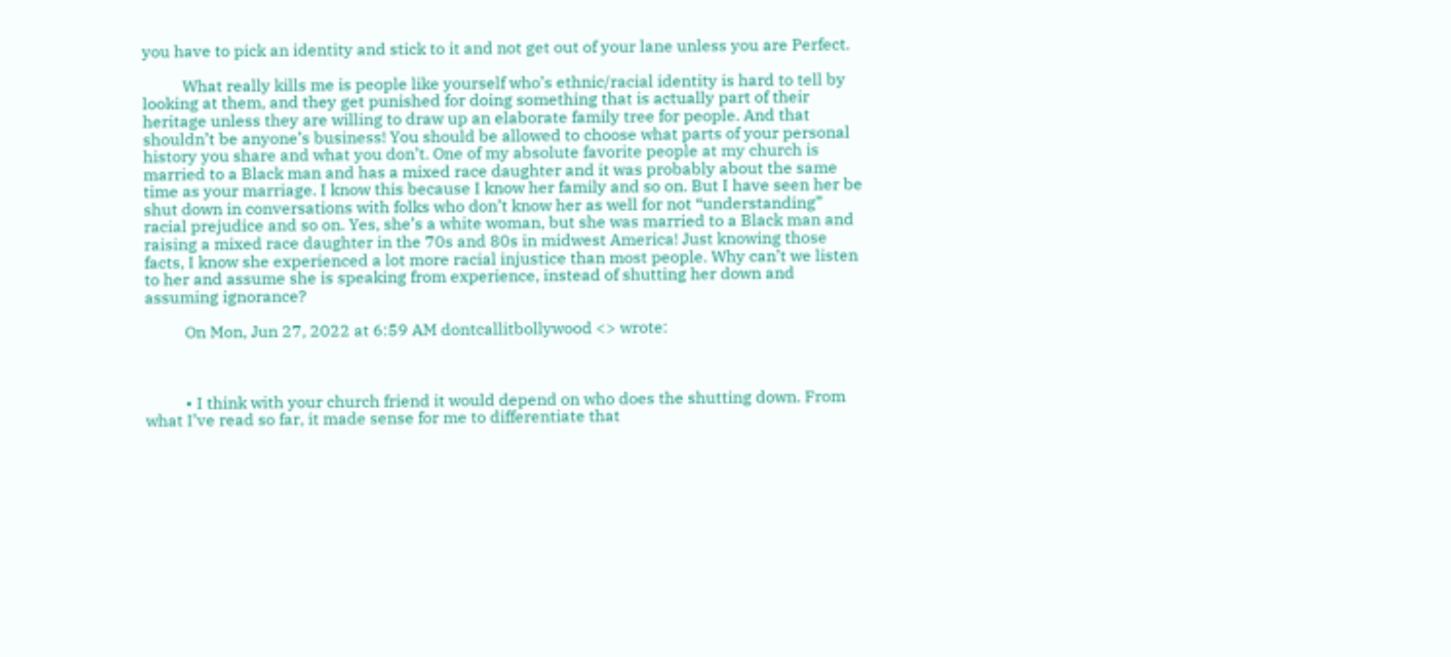you have to pick an identity and stick to it and not get out of your lane unless you are Perfect.

          What really kills me is people like yourself who’s ethnic/racial identity is hard to tell by looking at them, and they get punished for doing something that is actually part of their heritage unless they are willing to draw up an elaborate family tree for people. And that shouldn’t be anyone’s business! You should be allowed to choose what parts of your personal history you share and what you don’t. One of my absolute favorite people at my church is married to a Black man and has a mixed race daughter and it was probably about the same time as your marriage. I know this because I know her family and so on. But I have seen her be shut down in conversations with folks who don’t know her as well for not “understanding” racial prejudice and so on. Yes, she’s a white woman, but she was married to a Black man and raising a mixed race daughter in the 70s and 80s in midwest America! Just knowing those facts, I know she experienced a lot more racial injustice than most people. Why can’t we listen to her and assume she is speaking from experience, instead of shutting her down and assuming ignorance?

          On Mon, Jun 27, 2022 at 6:59 AM dontcallitbollywood <> wrote:



          • I think with your church friend it would depend on who does the shutting down. From what I’ve read so far, it made sense for me to differentiate that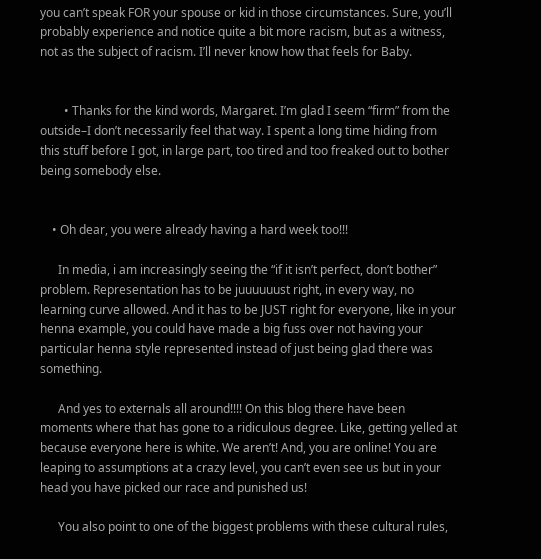you can’t speak FOR your spouse or kid in those circumstances. Sure, you’ll probably experience and notice quite a bit more racism, but as a witness, not as the subject of racism. I’ll never know how that feels for Baby.


        • Thanks for the kind words, Margaret. I’m glad I seem “firm” from the outside–I don’t necessarily feel that way. I spent a long time hiding from this stuff before I got, in large part, too tired and too freaked out to bother being somebody else.


    • Oh dear, you were already having a hard week too!!!

      In media, i am increasingly seeing the “if it isn’t perfect, don’t bother” problem. Representation has to be juuuuuust right, in every way, no learning curve allowed. And it has to be JUST right for everyone, like in your henna example, you could have made a big fuss over not having your particular henna style represented instead of just being glad there was something.

      And yes to externals all around!!!! On this blog there have been moments where that has gone to a ridiculous degree. Like, getting yelled at because everyone here is white. We aren’t! And, you are online! You are leaping to assumptions at a crazy level, you can’t even see us but in your head you have picked our race and punished us!

      You also point to one of the biggest problems with these cultural rules,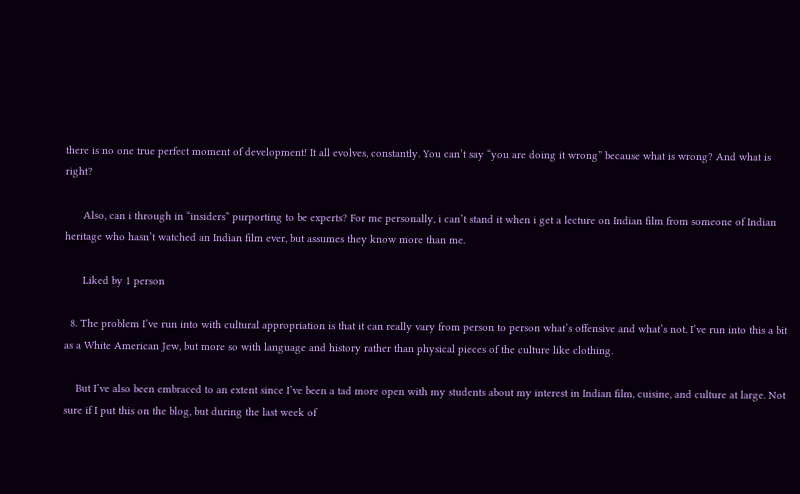there is no one true perfect moment of development! It all evolves, constantly. You can’t say “you are doing it wrong” because what is wrong? And what is right?

      Also, can i through in “insiders” purporting to be experts? For me personally, i can’t stand it when i get a lecture on Indian film from someone of Indian heritage who hasn’t watched an Indian film ever, but assumes they know more than me.

      Liked by 1 person

  8. The problem I’ve run into with cultural appropriation is that it can really vary from person to person what’s offensive and what’s not. I’ve run into this a bit as a White American Jew, but more so with language and history rather than physical pieces of the culture like clothing.

    But I’ve also been embraced to an extent since I’ve been a tad more open with my students about my interest in Indian film, cuisine, and culture at large. Not sure if I put this on the blog, but during the last week of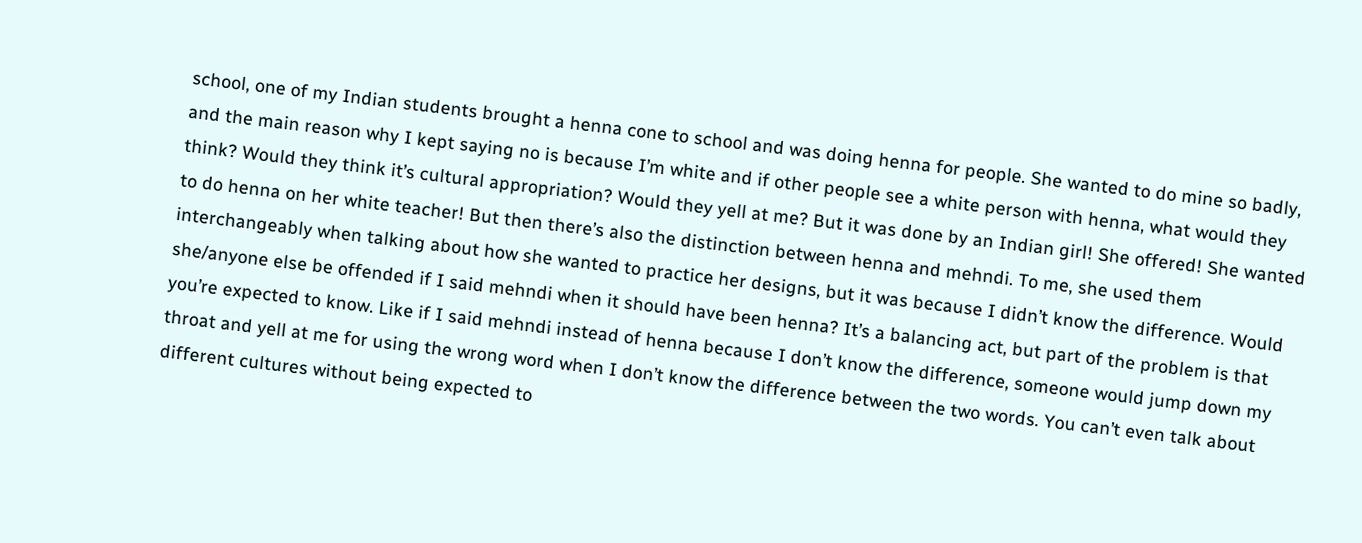school, one of my Indian students brought a henna cone to school and was doing henna for people. She wanted to do mine so badly, and the main reason why I kept saying no is because I’m white and if other people see a white person with henna, what would they think? Would they think it’s cultural appropriation? Would they yell at me? But it was done by an Indian girl! She offered! She wanted to do henna on her white teacher! But then there’s also the distinction between henna and mehndi. To me, she used them interchangeably when talking about how she wanted to practice her designs, but it was because I didn’t know the difference. Would she/anyone else be offended if I said mehndi when it should have been henna? It’s a balancing act, but part of the problem is that you’re expected to know. Like if I said mehndi instead of henna because I don’t know the difference, someone would jump down my throat and yell at me for using the wrong word when I don’t know the difference between the two words. You can’t even talk about different cultures without being expected to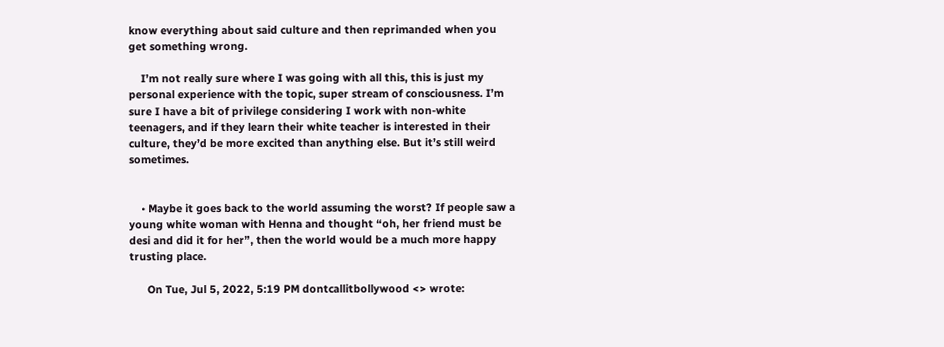know everything about said culture and then reprimanded when you get something wrong.

    I’m not really sure where I was going with all this, this is just my personal experience with the topic, super stream of consciousness. I’m sure I have a bit of privilege considering I work with non-white teenagers, and if they learn their white teacher is interested in their culture, they’d be more excited than anything else. But it’s still weird sometimes.


    • Maybe it goes back to the world assuming the worst? If people saw a young white woman with Henna and thought “oh, her friend must be desi and did it for her”, then the world would be a much more happy trusting place.

      On Tue, Jul 5, 2022, 5:19 PM dontcallitbollywood <> wrote: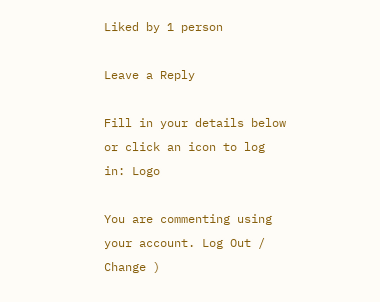Liked by 1 person

Leave a Reply

Fill in your details below or click an icon to log in: Logo

You are commenting using your account. Log Out /  Change )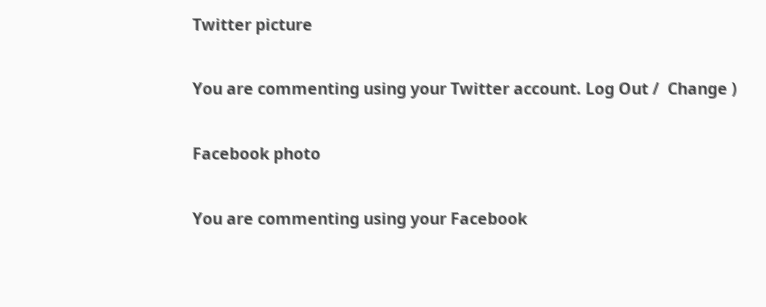Twitter picture

You are commenting using your Twitter account. Log Out /  Change )

Facebook photo

You are commenting using your Facebook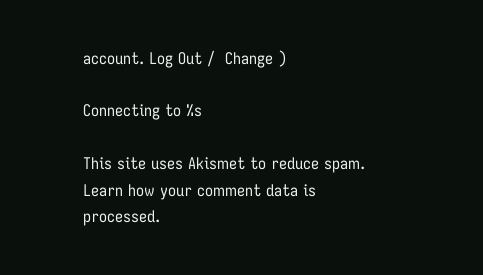account. Log Out /  Change )

Connecting to %s

This site uses Akismet to reduce spam. Learn how your comment data is processed.